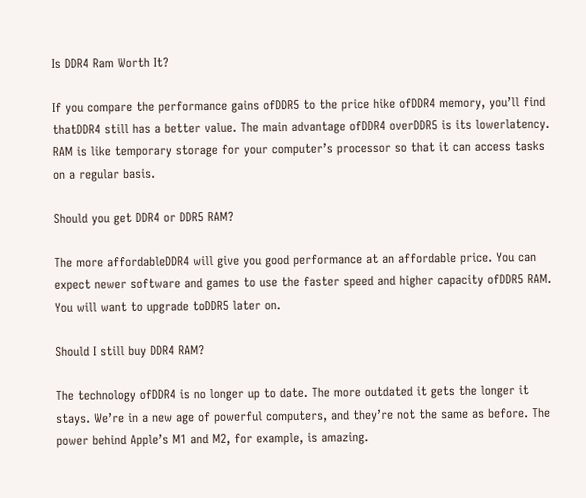Is DDR4 Ram Worth It?

If you compare the performance gains ofDDR5 to the price hike ofDDR4 memory, you’ll find thatDDR4 still has a better value. The main advantage ofDDR4 overDDR5 is its lowerlatency. RAM is like temporary storage for your computer’s processor so that it can access tasks on a regular basis.

Should you get DDR4 or DDR5 RAM?

The more affordableDDR4 will give you good performance at an affordable price. You can expect newer software and games to use the faster speed and higher capacity ofDDR5 RAM. You will want to upgrade toDDR5 later on.

Should I still buy DDR4 RAM?

The technology ofDDR4 is no longer up to date. The more outdated it gets the longer it stays. We’re in a new age of powerful computers, and they’re not the same as before. The power behind Apple’s M1 and M2, for example, is amazing.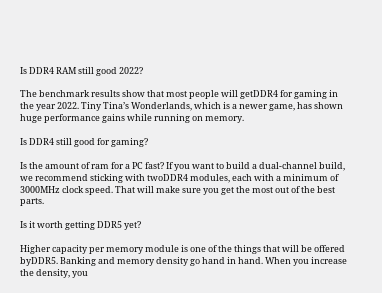Is DDR4 RAM still good 2022?

The benchmark results show that most people will getDDR4 for gaming in the year 2022. Tiny Tina’s Wonderlands, which is a newer game, has shown huge performance gains while running on memory.

Is DDR4 still good for gaming?

Is the amount of ram for a PC fast? If you want to build a dual-channel build, we recommend sticking with twoDDR4 modules, each with a minimum of 3000MHz clock speed. That will make sure you get the most out of the best parts.

Is it worth getting DDR5 yet?

Higher capacity per memory module is one of the things that will be offered byDDR5. Banking and memory density go hand in hand. When you increase the density, you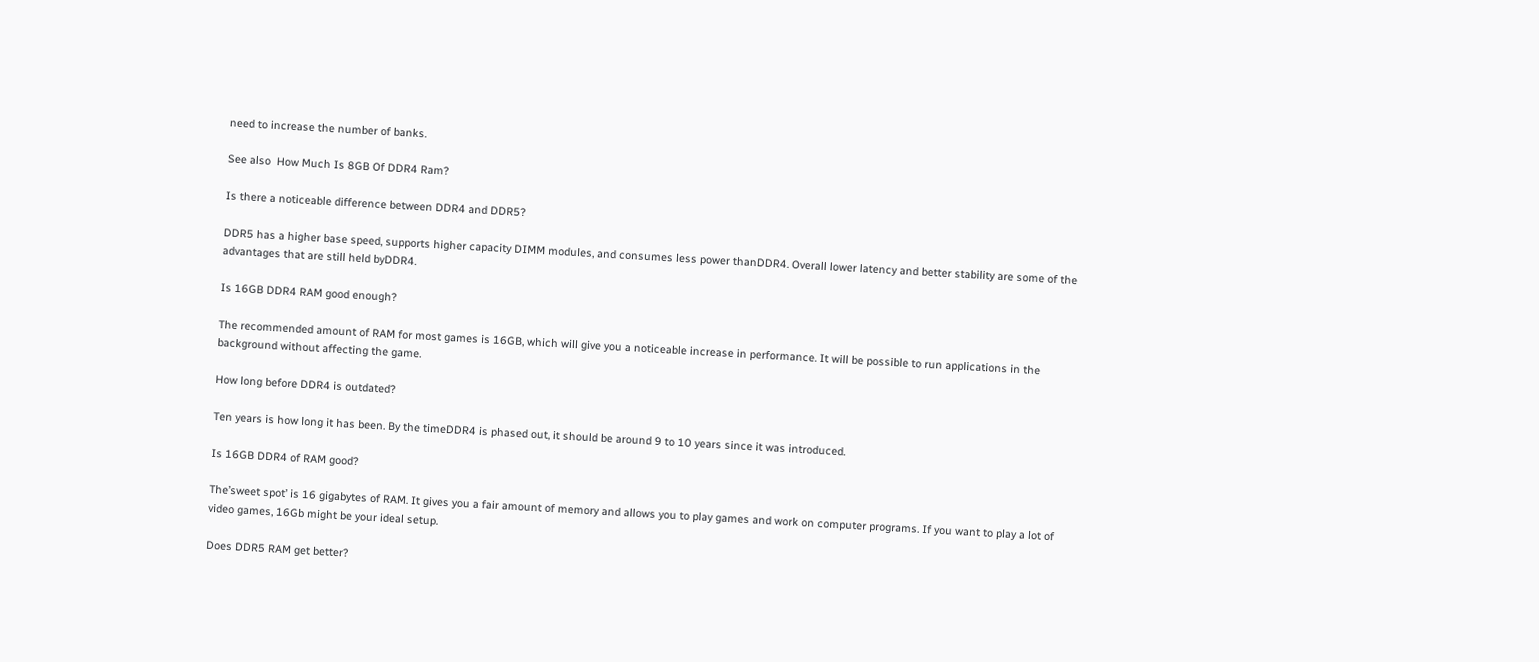need to increase the number of banks.

See also  How Much Is 8GB Of DDR4 Ram?

Is there a noticeable difference between DDR4 and DDR5?

DDR5 has a higher base speed, supports higher capacity DIMM modules, and consumes less power thanDDR4. Overall lower latency and better stability are some of the advantages that are still held byDDR4.

Is 16GB DDR4 RAM good enough?

The recommended amount of RAM for most games is 16GB, which will give you a noticeable increase in performance. It will be possible to run applications in the background without affecting the game.

How long before DDR4 is outdated?

Ten years is how long it has been. By the timeDDR4 is phased out, it should be around 9 to 10 years since it was introduced.

Is 16GB DDR4 of RAM good?

The’sweet spot’ is 16 gigabytes of RAM. It gives you a fair amount of memory and allows you to play games and work on computer programs. If you want to play a lot of video games, 16Gb might be your ideal setup.

Does DDR5 RAM get better?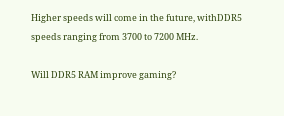Higher speeds will come in the future, withDDR5 speeds ranging from 3700 to 7200 MHz.

Will DDR5 RAM improve gaming?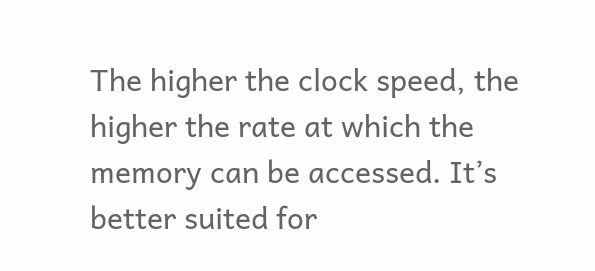The higher the clock speed, the higher the rate at which the memory can be accessed. It’s better suited for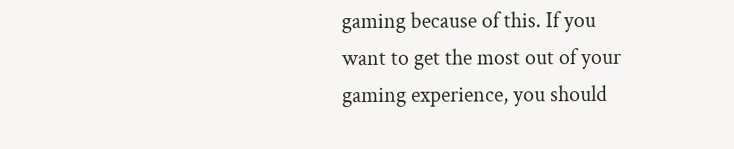gaming because of this. If you want to get the most out of your gaming experience, you should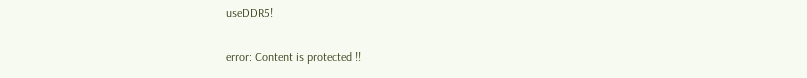useDDR5!

error: Content is protected !!